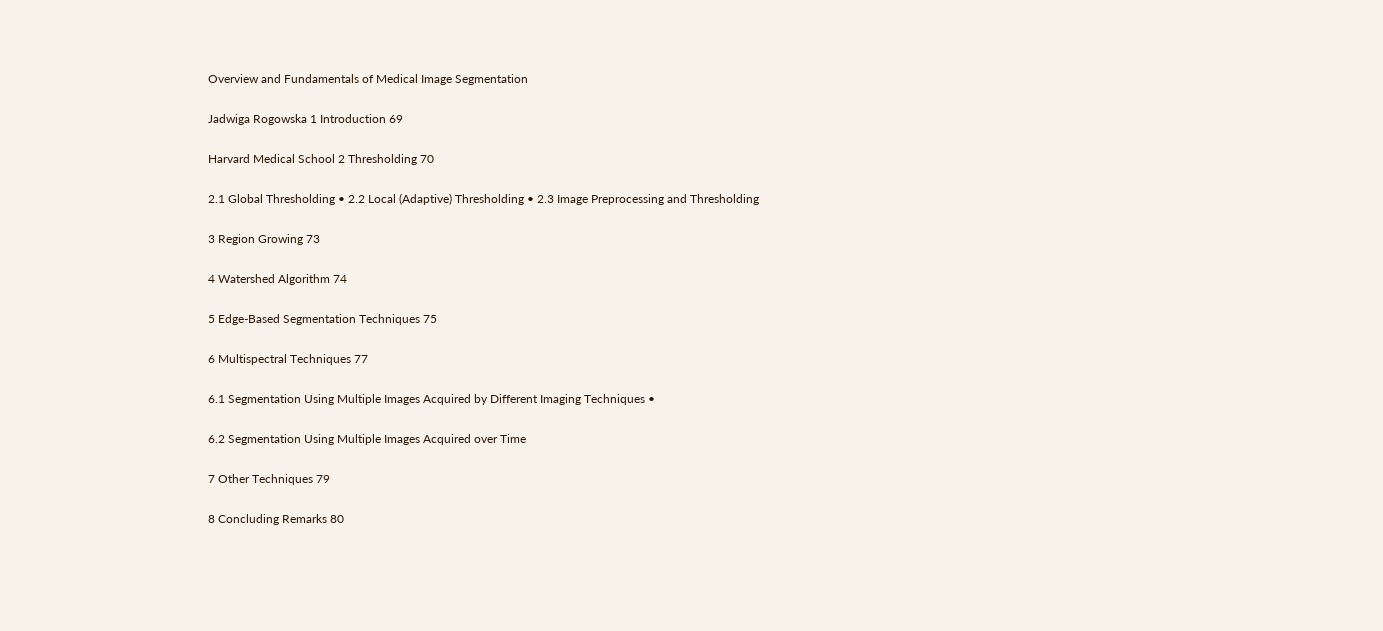Overview and Fundamentals of Medical Image Segmentation

Jadwiga Rogowska 1 Introduction 69

Harvard Medical School 2 Thresholding 70

2.1 Global Thresholding • 2.2 Local (Adaptive) Thresholding • 2.3 Image Preprocessing and Thresholding

3 Region Growing 73

4 Watershed Algorithm 74

5 Edge-Based Segmentation Techniques 75

6 Multispectral Techniques 77

6.1 Segmentation Using Multiple Images Acquired by Different Imaging Techniques •

6.2 Segmentation Using Multiple Images Acquired over Time

7 Other Techniques 79

8 Concluding Remarks 80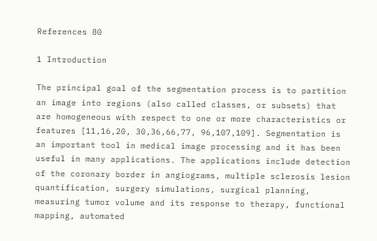References 80

1 Introduction

The principal goal of the segmentation process is to partition an image into regions (also called classes, or subsets) that are homogeneous with respect to one or more characteristics or features [11,16,20, 30,36,66,77, 96,107,109]. Segmentation is an important tool in medical image processing and it has been useful in many applications. The applications include detection of the coronary border in angiograms, multiple sclerosis lesion quantification, surgery simulations, surgical planning, measuring tumor volume and its response to therapy, functional mapping, automated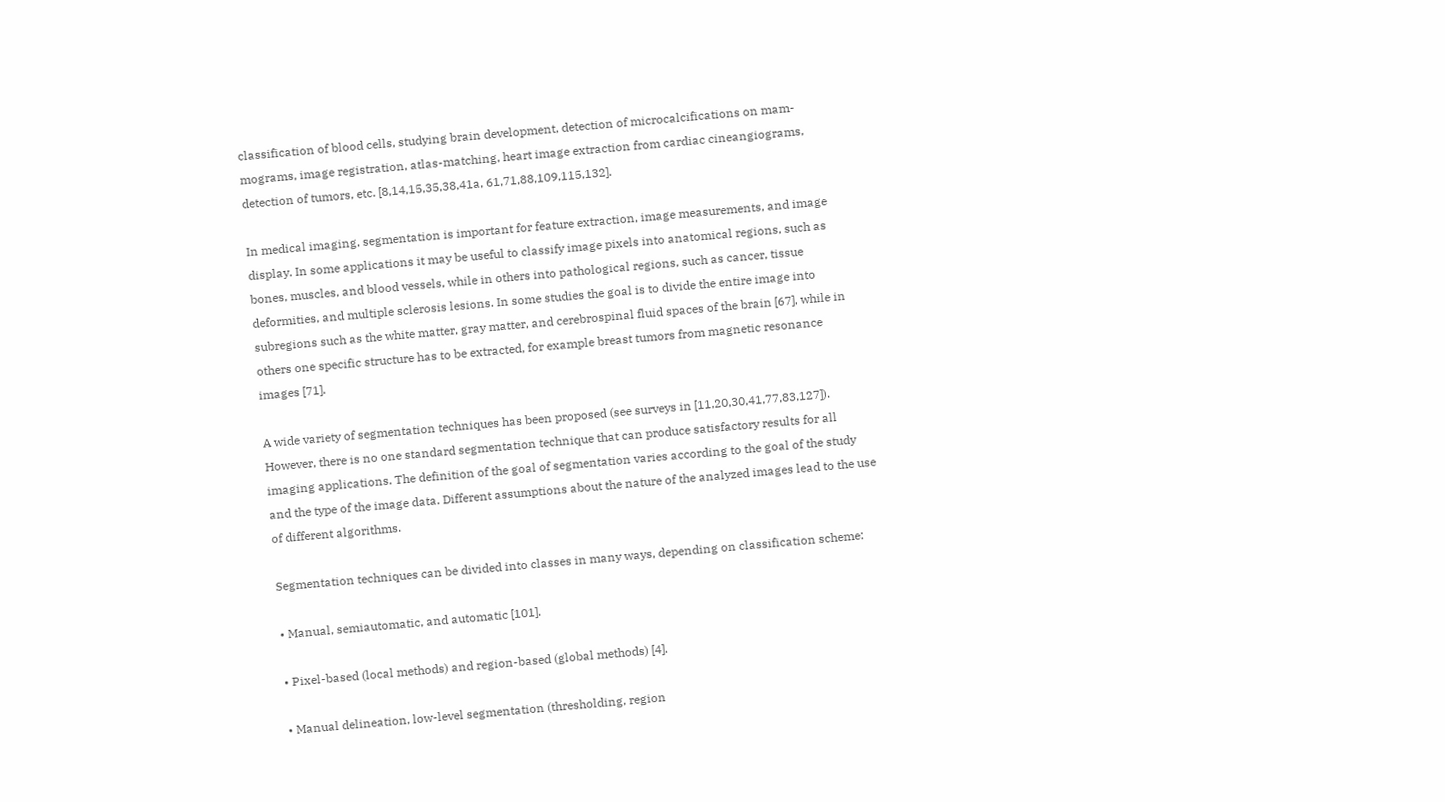classification of blood cells, studying brain development, detection of microcalcifications on mam-mograms, image registration, atlas-matching, heart image extraction from cardiac cineangiograms, detection of tumors, etc. [8,14,15,35,38,41a, 61,71,88,109,115,132].

In medical imaging, segmentation is important for feature extraction, image measurements, and image display. In some applications it may be useful to classify image pixels into anatomical regions, such as bones, muscles, and blood vessels, while in others into pathological regions, such as cancer, tissue deformities, and multiple sclerosis lesions. In some studies the goal is to divide the entire image into subregions such as the white matter, gray matter, and cerebrospinal fluid spaces of the brain [67], while in others one specific structure has to be extracted, for example breast tumors from magnetic resonance images [71].

A wide variety of segmentation techniques has been proposed (see surveys in [11,20,30,41,77,83,127]). However, there is no one standard segmentation technique that can produce satisfactory results for all imaging applications. The definition of the goal of segmentation varies according to the goal of the study and the type of the image data. Different assumptions about the nature of the analyzed images lead to the use of different algorithms.

Segmentation techniques can be divided into classes in many ways, depending on classification scheme:

• Manual, semiautomatic, and automatic [101].

• Pixel-based (local methods) and region-based (global methods) [4].

• Manual delineation, low-level segmentation (thresholding, region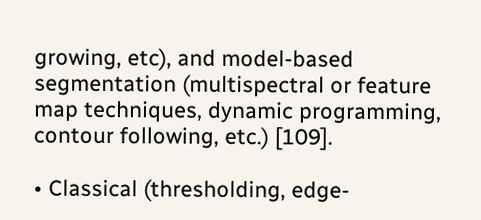growing, etc), and model-based segmentation (multispectral or feature map techniques, dynamic programming, contour following, etc.) [109].

• Classical (thresholding, edge-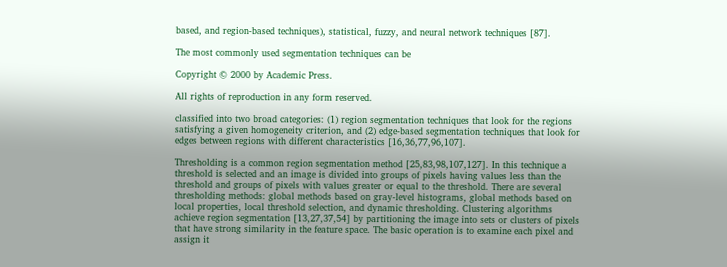based, and region-based techniques), statistical, fuzzy, and neural network techniques [87].

The most commonly used segmentation techniques can be

Copyright © 2000 by Academic Press.

All rights of reproduction in any form reserved.

classified into two broad categories: (1) region segmentation techniques that look for the regions satisfying a given homogeneity criterion, and (2) edge-based segmentation techniques that look for edges between regions with different characteristics [16,36,77,96,107].

Thresholding is a common region segmentation method [25,83,98,107,127]. In this technique a threshold is selected and an image is divided into groups of pixels having values less than the threshold and groups of pixels with values greater or equal to the threshold. There are several thresholding methods: global methods based on gray-level histograms, global methods based on local properties, local threshold selection, and dynamic thresholding. Clustering algorithms achieve region segmentation [13,27,37,54] by partitioning the image into sets or clusters of pixels that have strong similarity in the feature space. The basic operation is to examine each pixel and assign it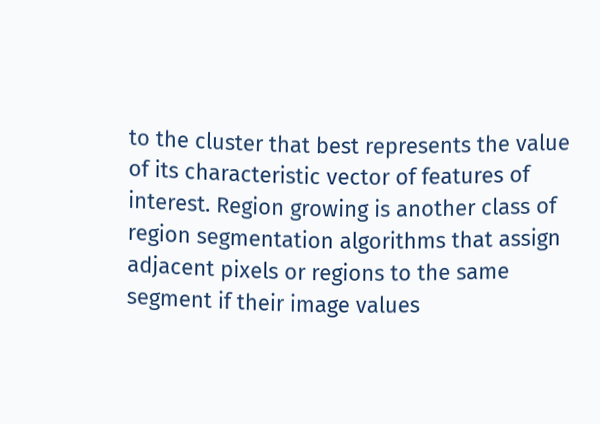to the cluster that best represents the value of its characteristic vector of features of interest. Region growing is another class of region segmentation algorithms that assign adjacent pixels or regions to the same segment if their image values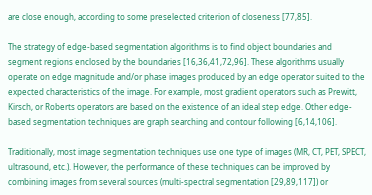are close enough, according to some preselected criterion of closeness [77,85].

The strategy of edge-based segmentation algorithms is to find object boundaries and segment regions enclosed by the boundaries [16,36,41,72,96]. These algorithms usually operate on edge magnitude and/or phase images produced by an edge operator suited to the expected characteristics of the image. For example, most gradient operators such as Prewitt, Kirsch, or Roberts operators are based on the existence of an ideal step edge. Other edge-based segmentation techniques are graph searching and contour following [6,14,106].

Traditionally, most image segmentation techniques use one type of images (MR, CT, PET, SPECT, ultrasound, etc.). However, the performance of these techniques can be improved by combining images from several sources (multi-spectral segmentation [29,89,117]) or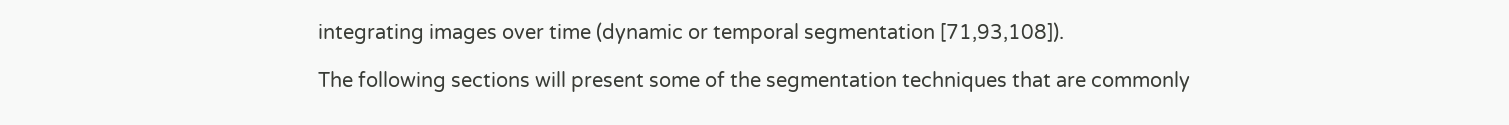integrating images over time (dynamic or temporal segmentation [71,93,108]).

The following sections will present some of the segmentation techniques that are commonly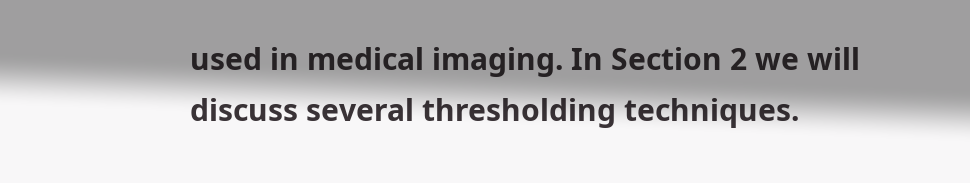used in medical imaging. In Section 2 we will discuss several thresholding techniques.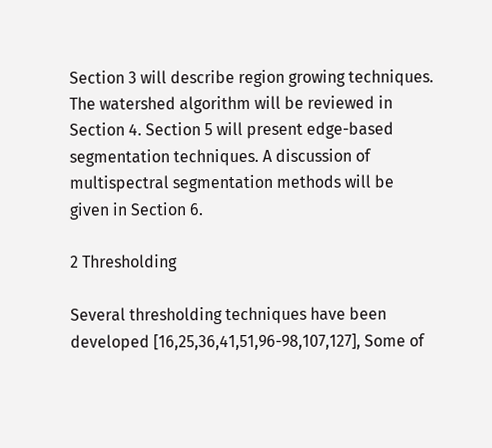Section 3 will describe region growing techniques. The watershed algorithm will be reviewed in Section 4. Section 5 will present edge-based segmentation techniques. A discussion of multispectral segmentation methods will be given in Section 6.

2 Thresholding

Several thresholding techniques have been developed [16,25,36,41,51,96-98,107,127], Some of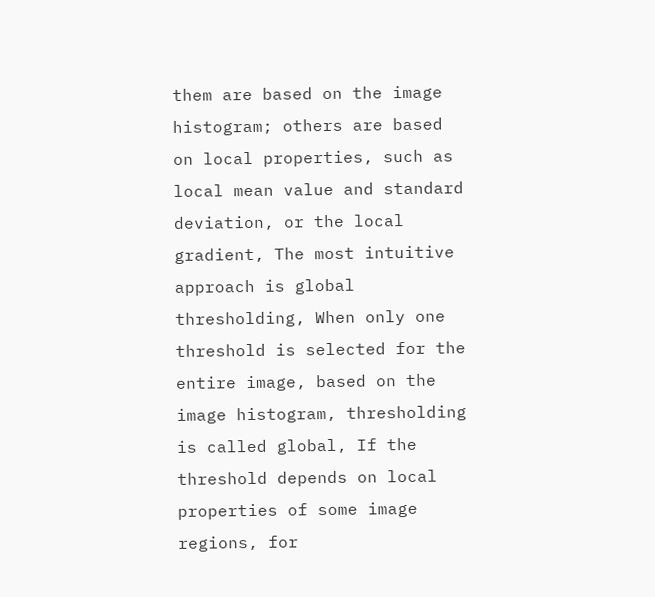them are based on the image histogram; others are based on local properties, such as local mean value and standard deviation, or the local gradient, The most intuitive approach is global thresholding, When only one threshold is selected for the entire image, based on the image histogram, thresholding is called global, If the threshold depends on local properties of some image regions, for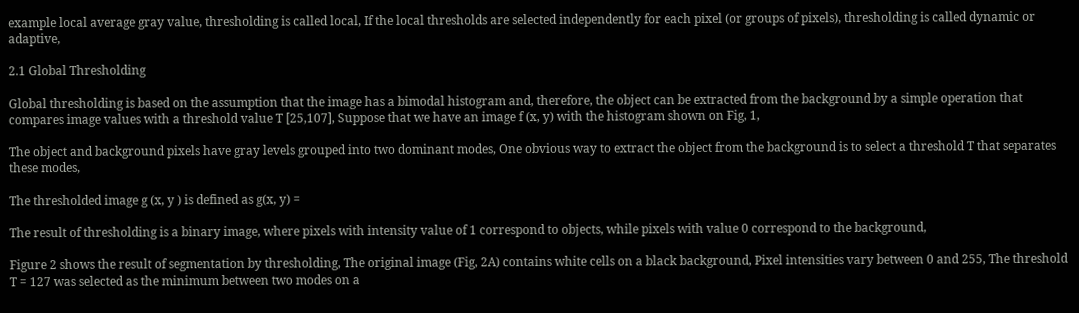example local average gray value, thresholding is called local, If the local thresholds are selected independently for each pixel (or groups of pixels), thresholding is called dynamic or adaptive,

2.1 Global Thresholding

Global thresholding is based on the assumption that the image has a bimodal histogram and, therefore, the object can be extracted from the background by a simple operation that compares image values with a threshold value T [25,107], Suppose that we have an image f (x, y) with the histogram shown on Fig, 1,

The object and background pixels have gray levels grouped into two dominant modes, One obvious way to extract the object from the background is to select a threshold T that separates these modes,

The thresholded image g (x, y ) is defined as g(x, y) =

The result of thresholding is a binary image, where pixels with intensity value of 1 correspond to objects, while pixels with value 0 correspond to the background,

Figure 2 shows the result of segmentation by thresholding, The original image (Fig, 2A) contains white cells on a black background, Pixel intensities vary between 0 and 255, The threshold T = 127 was selected as the minimum between two modes on a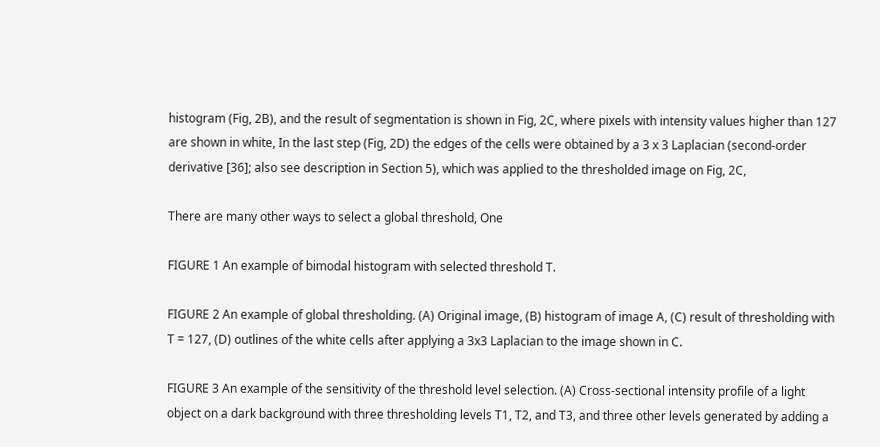histogram (Fig, 2B), and the result of segmentation is shown in Fig, 2C, where pixels with intensity values higher than 127 are shown in white, In the last step (Fig, 2D) the edges of the cells were obtained by a 3 x 3 Laplacian (second-order derivative [36]; also see description in Section 5), which was applied to the thresholded image on Fig, 2C,

There are many other ways to select a global threshold, One

FIGURE 1 An example of bimodal histogram with selected threshold T.

FIGURE 2 An example of global thresholding. (A) Original image, (B) histogram of image A, (C) result of thresholding with T = 127, (D) outlines of the white cells after applying a 3x3 Laplacian to the image shown in C.

FIGURE 3 An example of the sensitivity of the threshold level selection. (A) Cross-sectional intensity profile of a light object on a dark background with three thresholding levels T1, T2, and T3, and three other levels generated by adding a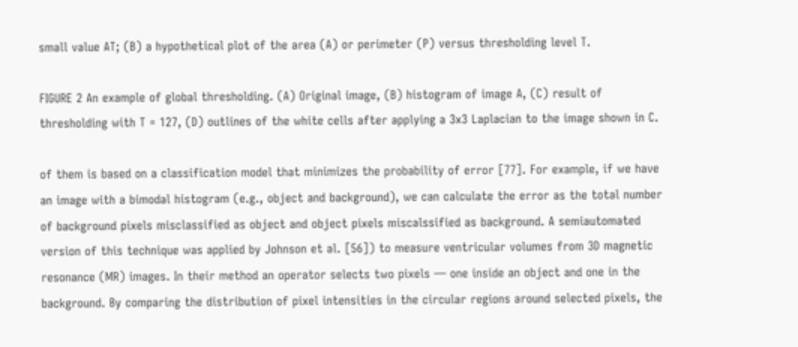small value AT; (B) a hypothetical plot of the area (A) or perimeter (P) versus thresholding level T.

FIGURE 2 An example of global thresholding. (A) Original image, (B) histogram of image A, (C) result of thresholding with T = 127, (D) outlines of the white cells after applying a 3x3 Laplacian to the image shown in C.

of them is based on a classification model that minimizes the probability of error [77]. For example, if we have an image with a bimodal histogram (e.g., object and background), we can calculate the error as the total number of background pixels misclassified as object and object pixels miscalssified as background. A semiautomated version of this technique was applied by Johnson et al. [56]) to measure ventricular volumes from 3D magnetic resonance (MR) images. In their method an operator selects two pixels — one inside an object and one in the background. By comparing the distribution of pixel intensities in the circular regions around selected pixels, the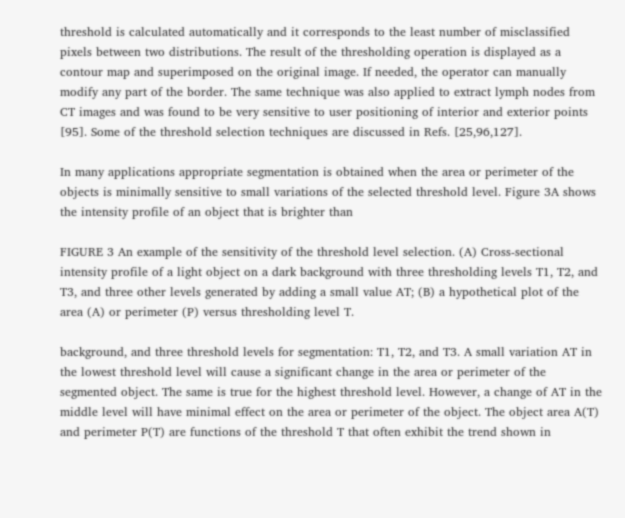threshold is calculated automatically and it corresponds to the least number of misclassified pixels between two distributions. The result of the thresholding operation is displayed as a contour map and superimposed on the original image. If needed, the operator can manually modify any part of the border. The same technique was also applied to extract lymph nodes from CT images and was found to be very sensitive to user positioning of interior and exterior points [95]. Some of the threshold selection techniques are discussed in Refs. [25,96,127].

In many applications appropriate segmentation is obtained when the area or perimeter of the objects is minimally sensitive to small variations of the selected threshold level. Figure 3A shows the intensity profile of an object that is brighter than

FIGURE 3 An example of the sensitivity of the threshold level selection. (A) Cross-sectional intensity profile of a light object on a dark background with three thresholding levels T1, T2, and T3, and three other levels generated by adding a small value AT; (B) a hypothetical plot of the area (A) or perimeter (P) versus thresholding level T.

background, and three threshold levels for segmentation: T1, T2, and T3. A small variation AT in the lowest threshold level will cause a significant change in the area or perimeter of the segmented object. The same is true for the highest threshold level. However, a change of AT in the middle level will have minimal effect on the area or perimeter of the object. The object area A(T) and perimeter P(T) are functions of the threshold T that often exhibit the trend shown in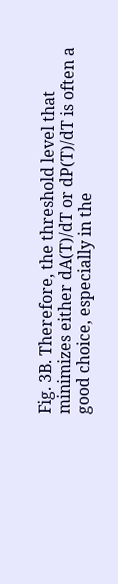Fig. 3B. Therefore, the threshold level that minimizes either dA(T)/dT or dP(T)/dT is often a good choice, especially in the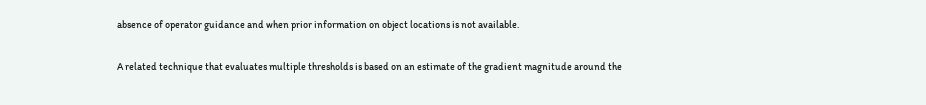absence of operator guidance and when prior information on object locations is not available.

A related technique that evaluates multiple thresholds is based on an estimate of the gradient magnitude around the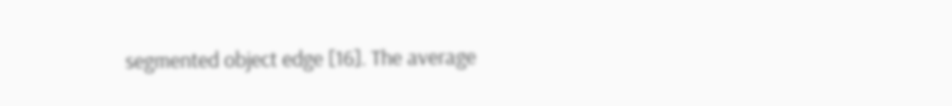segmented object edge [16]. The average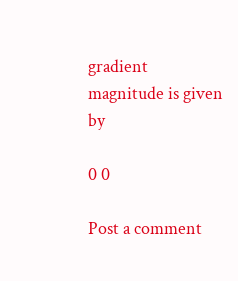gradient magnitude is given by

0 0

Post a comment